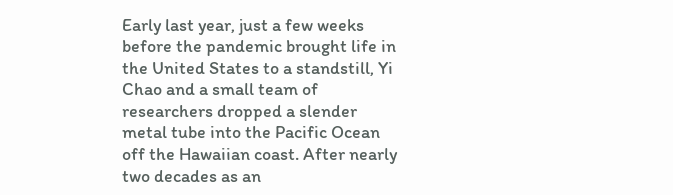Early last year, just a few weeks before the pandemic brought life in the United States to a standstill, Yi Chao and a small team of researchers dropped a slender metal tube into the Pacific Ocean off the Hawaiian coast. After nearly two decades as an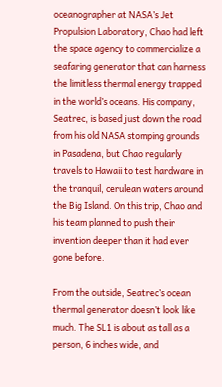oceanographer at NASA’s Jet Propulsion Laboratory, Chao had left the space agency to commercialize a seafaring generator that can harness the limitless thermal energy trapped in the world’s oceans. His company, Seatrec, is based just down the road from his old NASA stomping grounds in Pasadena, but Chao regularly travels to Hawaii to test hardware in the tranquil, cerulean waters around the Big Island. On this trip, Chao and his team planned to push their invention deeper than it had ever gone before.

From the outside, Seatrec’s ocean thermal generator doesn’t look like much. The SL1 is about as tall as a person, 6 inches wide, and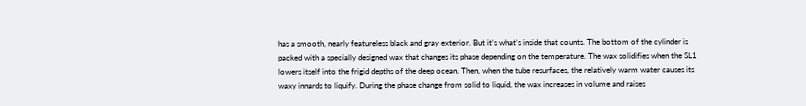has a smooth, nearly featureless black and gray exterior. But it’s what’s inside that counts. The bottom of the cylinder is packed with a specially designed wax that changes its phase depending on the temperature. The wax solidifies when the SL1 lowers itself into the frigid depths of the deep ocean. Then, when the tube resurfaces, the relatively warm water causes its waxy innards to liquify. During the phase change from solid to liquid, the wax increases in volume and raises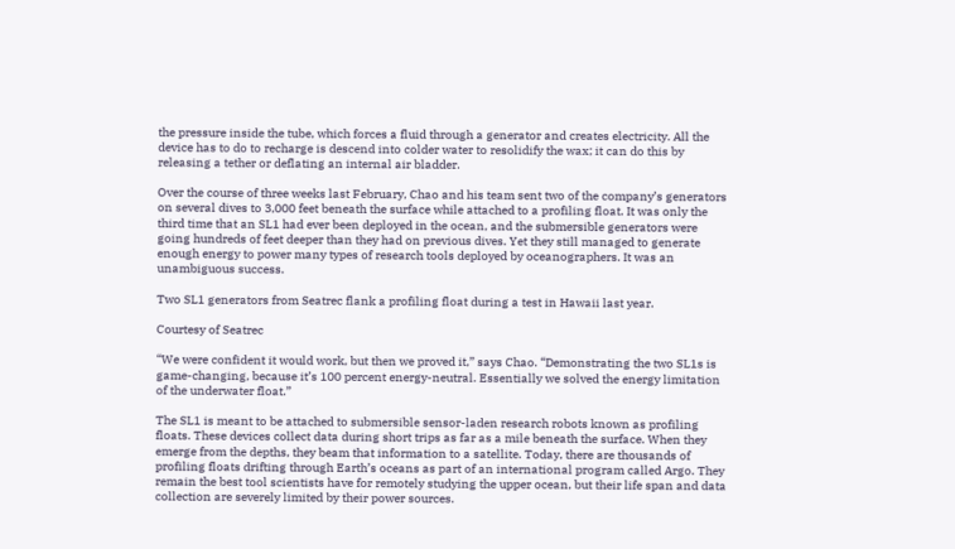the pressure inside the tube, which forces a fluid through a generator and creates electricity. All the device has to do to recharge is descend into colder water to resolidify the wax; it can do this by releasing a tether or deflating an internal air bladder.

Over the course of three weeks last February, Chao and his team sent two of the company’s generators on several dives to 3,000 feet beneath the surface while attached to a profiling float. It was only the third time that an SL1 had ever been deployed in the ocean, and the submersible generators were going hundreds of feet deeper than they had on previous dives. Yet they still managed to generate enough energy to power many types of research tools deployed by oceanographers. It was an unambiguous success.

Two SL1 generators from Seatrec flank a profiling float during a test in Hawaii last year.

Courtesy of Seatrec

“We were confident it would work, but then we proved it,” says Chao. “Demonstrating the two SL1s is game-changing, because it’s 100 percent energy-neutral. Essentially we solved the energy limitation of the underwater float.”

The SL1 is meant to be attached to submersible sensor-laden research robots known as profiling floats. These devices collect data during short trips as far as a mile beneath the surface. When they emerge from the depths, they beam that information to a satellite. Today, there are thousands of profiling floats drifting through Earth’s oceans as part of an international program called Argo. They remain the best tool scientists have for remotely studying the upper ocean, but their life span and data collection are severely limited by their power sources.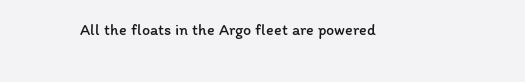All the floats in the Argo fleet are powered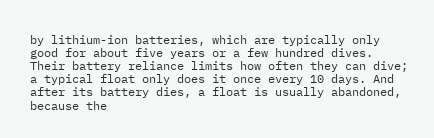by lithium-ion batteries, which are typically only good for about five years or a few hundred dives. Their battery reliance limits how often they can dive; a typical float only does it once every 10 days. And after its battery dies, a float is usually abandoned, because the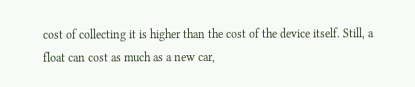cost of collecting it is higher than the cost of the device itself. Still, a float can cost as much as a new car,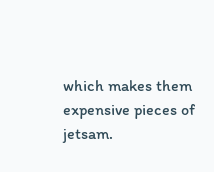which makes them expensive pieces of jetsam.